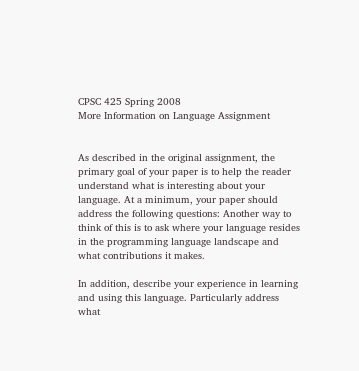CPSC 425 Spring 2008
More Information on Language Assignment


As described in the original assignment, the primary goal of your paper is to help the reader understand what is interesting about your language. At a minimum, your paper should address the following questions: Another way to think of this is to ask where your language resides in the programming language landscape and what contributions it makes.

In addition, describe your experience in learning and using this language. Particularly address what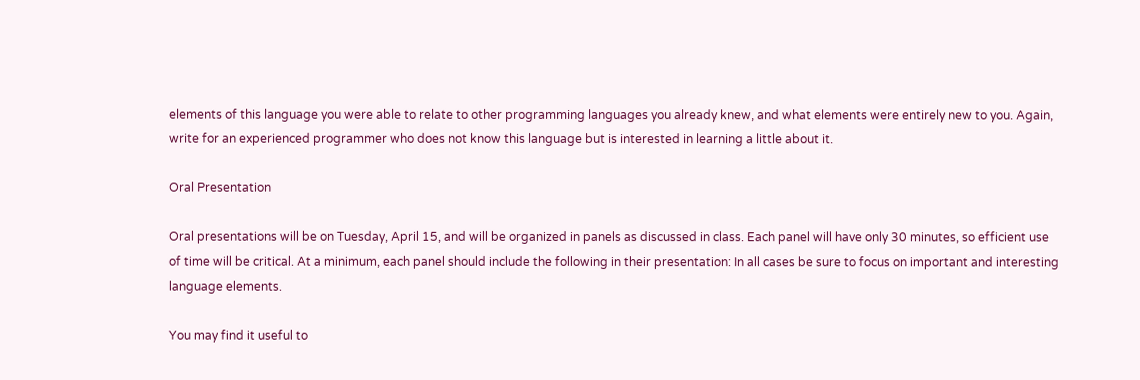elements of this language you were able to relate to other programming languages you already knew, and what elements were entirely new to you. Again, write for an experienced programmer who does not know this language but is interested in learning a little about it.

Oral Presentation

Oral presentations will be on Tuesday, April 15, and will be organized in panels as discussed in class. Each panel will have only 30 minutes, so efficient use of time will be critical. At a minimum, each panel should include the following in their presentation: In all cases be sure to focus on important and interesting language elements.

You may find it useful to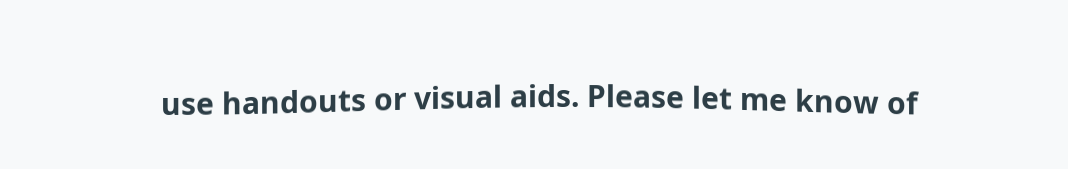use handouts or visual aids. Please let me know of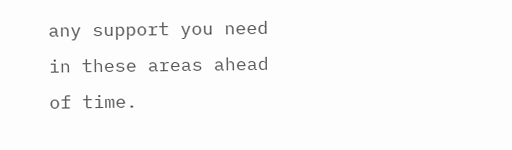any support you need in these areas ahead of time.